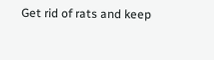Get rid of rats and keep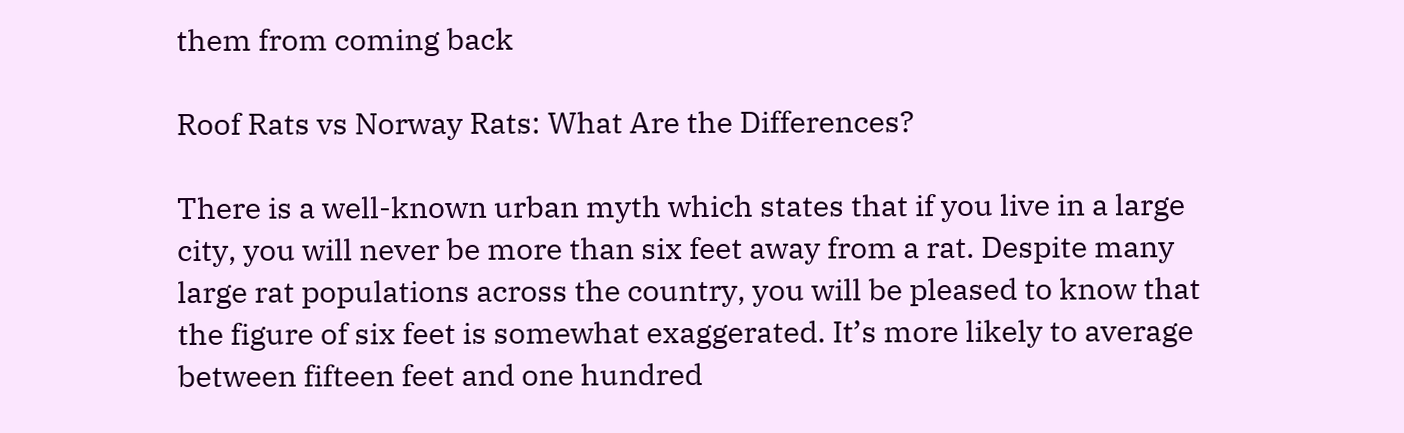them from coming back

Roof Rats vs Norway Rats: What Are the Differences?

There is a well-known urban myth which states that if you live in a large city, you will never be more than six feet away from a rat. Despite many large rat populations across the country, you will be pleased to know that the figure of six feet is somewhat exaggerated. It’s more likely to average between fifteen feet and one hundred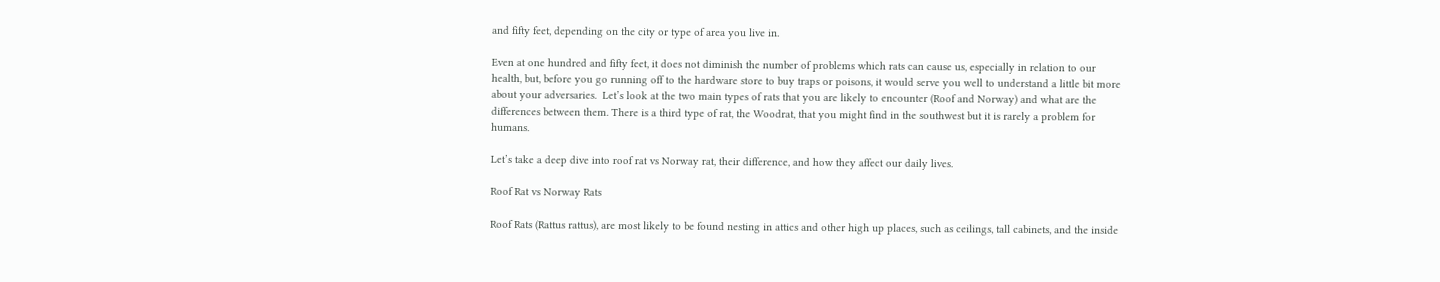and fifty feet, depending on the city or type of area you live in.

Even at one hundred and fifty feet, it does not diminish the number of problems which rats can cause us, especially in relation to our health, but, before you go running off to the hardware store to buy traps or poisons, it would serve you well to understand a little bit more about your adversaries.  Let’s look at the two main types of rats that you are likely to encounter (Roof and Norway) and what are the differences between them. There is a third type of rat, the Woodrat, that you might find in the southwest but it is rarely a problem for humans.

Let’s take a deep dive into roof rat vs Norway rat, their difference, and how they affect our daily lives.

Roof Rat vs Norway Rats

Roof Rats (Rattus rattus), are most likely to be found nesting in attics and other high up places, such as ceilings, tall cabinets, and the inside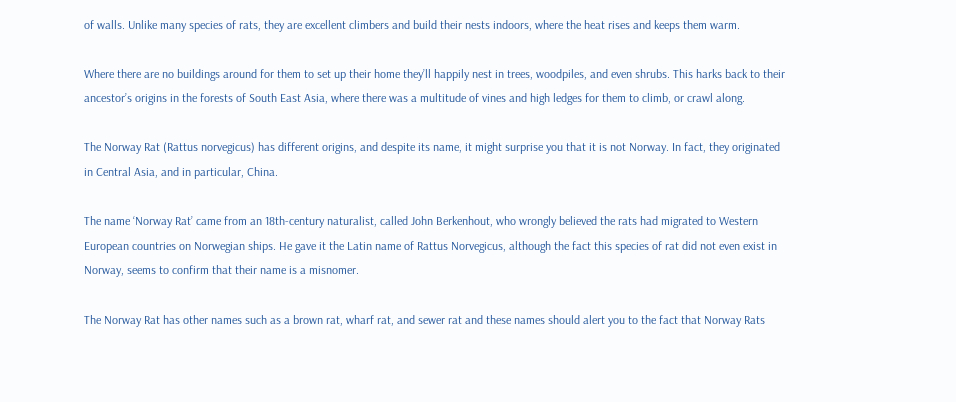of walls. Unlike many species of rats, they are excellent climbers and build their nests indoors, where the heat rises and keeps them warm.

Where there are no buildings around for them to set up their home they’ll happily nest in trees, woodpiles, and even shrubs. This harks back to their ancestor’s origins in the forests of South East Asia, where there was a multitude of vines and high ledges for them to climb, or crawl along.

The Norway Rat (Rattus norvegicus) has different origins, and despite its name, it might surprise you that it is not Norway. In fact, they originated in Central Asia, and in particular, China.

The name ‘Norway Rat’ came from an 18th-century naturalist, called John Berkenhout, who wrongly believed the rats had migrated to Western European countries on Norwegian ships. He gave it the Latin name of Rattus Norvegicus, although the fact this species of rat did not even exist in Norway, seems to confirm that their name is a misnomer.

The Norway Rat has other names such as a brown rat, wharf rat, and sewer rat and these names should alert you to the fact that Norway Rats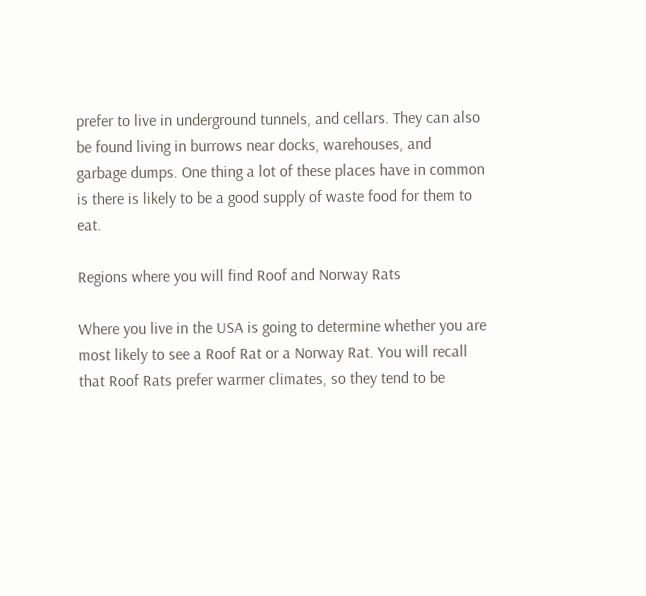prefer to live in underground tunnels, and cellars. They can also be found living in burrows near docks, warehouses, and garbage dumps. One thing a lot of these places have in common is there is likely to be a good supply of waste food for them to eat.

Regions where you will find Roof and Norway Rats

Where you live in the USA is going to determine whether you are most likely to see a Roof Rat or a Norway Rat. You will recall that Roof Rats prefer warmer climates, so they tend to be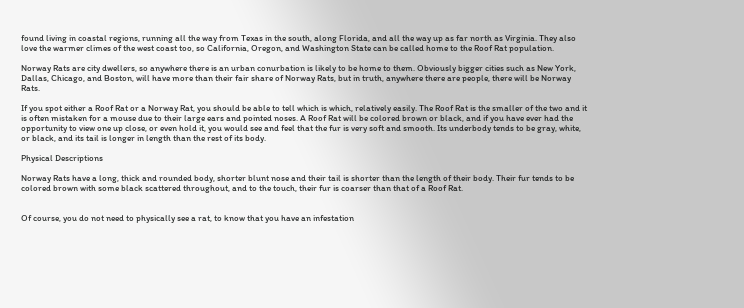found living in coastal regions, running all the way from Texas in the south, along Florida, and all the way up as far north as Virginia. They also love the warmer climes of the west coast too, so California, Oregon, and Washington State can be called home to the Roof Rat population.

Norway Rats are city dwellers, so anywhere there is an urban conurbation is likely to be home to them. Obviously bigger cities such as New York, Dallas, Chicago, and Boston, will have more than their fair share of Norway Rats, but in truth, anywhere there are people, there will be Norway Rats.

If you spot either a Roof Rat or a Norway Rat, you should be able to tell which is which, relatively easily. The Roof Rat is the smaller of the two and it is often mistaken for a mouse due to their large ears and pointed noses. A Roof Rat will be colored brown or black, and if you have ever had the opportunity to view one up close, or even hold it, you would see and feel that the fur is very soft and smooth. Its underbody tends to be gray, white, or black, and its tail is longer in length than the rest of its body.

Physical Descriptions

Norway Rats have a long, thick and rounded body, shorter blunt nose and their tail is shorter than the length of their body. Their fur tends to be colored brown with some black scattered throughout, and to the touch, their fur is coarser than that of a Roof Rat.


Of course, you do not need to physically see a rat, to know that you have an infestation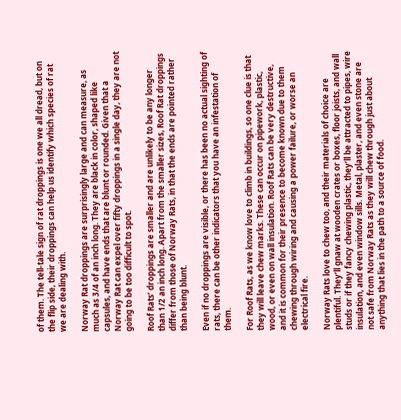of them. The tell-tale sign of rat droppings is one we all dread, but on the flip side, their droppings can help us identify which species of rat we are dealing with.

Norway Rat droppings are surprisingly large and can measure, as much as 3/4 of an inch long. They are black in color, shaped like capsules, and have ends that are blunt or rounded. Given that a Norway Rat can expel over fifty droppings in a single day, they are not going to be too difficult to spot.

Roof Rats’ droppings are smaller and are unlikely to be any longer than 1/2 an inch long. Apart from the smaller sizes, Roof Rat droppings differ from those of Norway Rats, in that the ends are pointed rather than being blunt.

Even if no droppings are visible, or there has been no actual sighting of rats, there can be other indicators that you have an infestation of them.

For Roof Rats, as we know love to climb in buildings, so one clue is that they will leave chew marks. These can occur on pipework, plastic, wood, or even on wall insulation. Roof Rats can be very destructive, and it is common for their presence to become known due to them chewing through wiring and causing a power failure, or worse an electrical fire.

Norway Rats love to chew too, and their materials of choice are plentiful. They’ll gnaw at wooden crates or boxes, floor joists, and wall studs or if they fancy chewing plastic, they’ll be attracted to pipes, wire insulation, and even window sills. Metal, plaster, and even stone are not safe from Norway Rats as they will chew through just about anything that lies in the path to a source of food.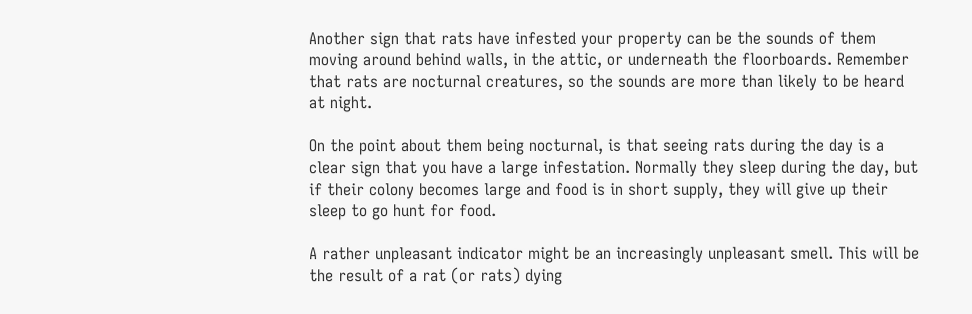Another sign that rats have infested your property can be the sounds of them moving around behind walls, in the attic, or underneath the floorboards. Remember that rats are nocturnal creatures, so the sounds are more than likely to be heard at night.

On the point about them being nocturnal, is that seeing rats during the day is a clear sign that you have a large infestation. Normally they sleep during the day, but if their colony becomes large and food is in short supply, they will give up their sleep to go hunt for food.

A rather unpleasant indicator might be an increasingly unpleasant smell. This will be the result of a rat (or rats) dying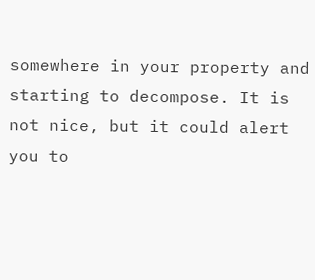somewhere in your property and starting to decompose. It is not nice, but it could alert you to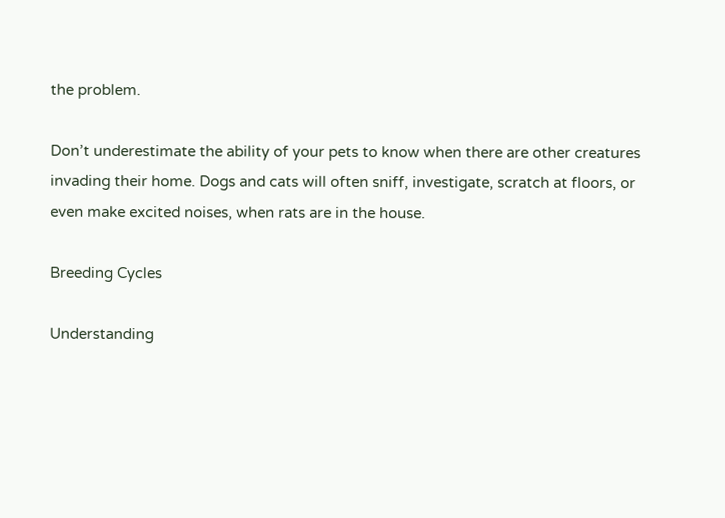the problem.

Don’t underestimate the ability of your pets to know when there are other creatures invading their home. Dogs and cats will often sniff, investigate, scratch at floors, or even make excited noises, when rats are in the house.

Breeding Cycles

Understanding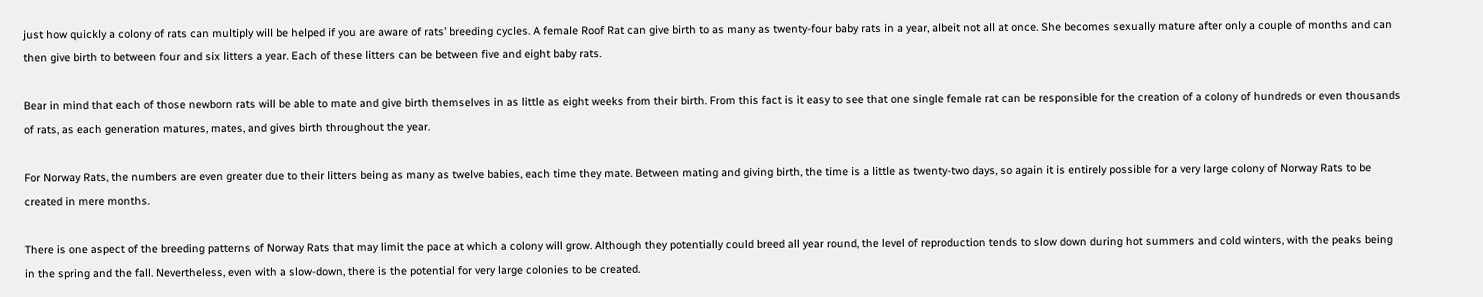just how quickly a colony of rats can multiply will be helped if you are aware of rats’ breeding cycles. A female Roof Rat can give birth to as many as twenty-four baby rats in a year, albeit not all at once. She becomes sexually mature after only a couple of months and can then give birth to between four and six litters a year. Each of these litters can be between five and eight baby rats.

Bear in mind that each of those newborn rats will be able to mate and give birth themselves in as little as eight weeks from their birth. From this fact is it easy to see that one single female rat can be responsible for the creation of a colony of hundreds or even thousands of rats, as each generation matures, mates, and gives birth throughout the year.

For Norway Rats, the numbers are even greater due to their litters being as many as twelve babies, each time they mate. Between mating and giving birth, the time is a little as twenty-two days, so again it is entirely possible for a very large colony of Norway Rats to be created in mere months.

There is one aspect of the breeding patterns of Norway Rats that may limit the pace at which a colony will grow. Although they potentially could breed all year round, the level of reproduction tends to slow down during hot summers and cold winters, with the peaks being in the spring and the fall. Nevertheless, even with a slow-down, there is the potential for very large colonies to be created.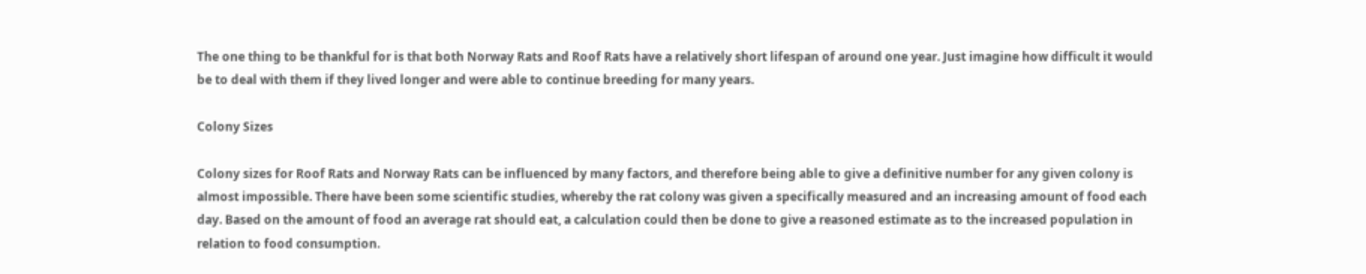The one thing to be thankful for is that both Norway Rats and Roof Rats have a relatively short lifespan of around one year. Just imagine how difficult it would be to deal with them if they lived longer and were able to continue breeding for many years.

Colony Sizes

Colony sizes for Roof Rats and Norway Rats can be influenced by many factors, and therefore being able to give a definitive number for any given colony is almost impossible. There have been some scientific studies, whereby the rat colony was given a specifically measured and an increasing amount of food each day. Based on the amount of food an average rat should eat, a calculation could then be done to give a reasoned estimate as to the increased population in relation to food consumption.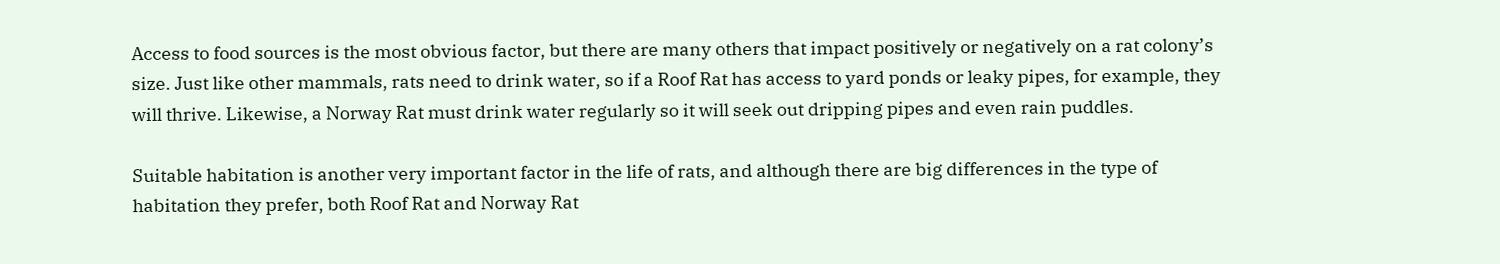Access to food sources is the most obvious factor, but there are many others that impact positively or negatively on a rat colony’s size. Just like other mammals, rats need to drink water, so if a Roof Rat has access to yard ponds or leaky pipes, for example, they will thrive. Likewise, a Norway Rat must drink water regularly so it will seek out dripping pipes and even rain puddles.

Suitable habitation is another very important factor in the life of rats, and although there are big differences in the type of habitation they prefer, both Roof Rat and Norway Rat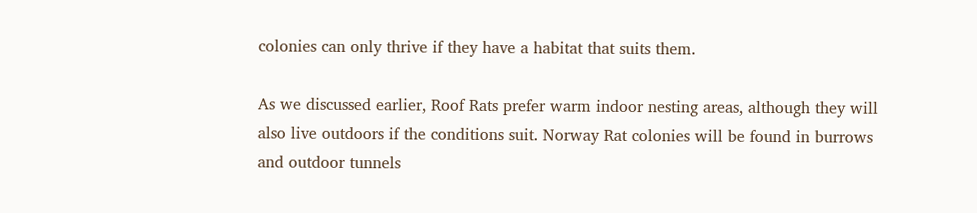colonies can only thrive if they have a habitat that suits them.

As we discussed earlier, Roof Rats prefer warm indoor nesting areas, although they will also live outdoors if the conditions suit. Norway Rat colonies will be found in burrows and outdoor tunnels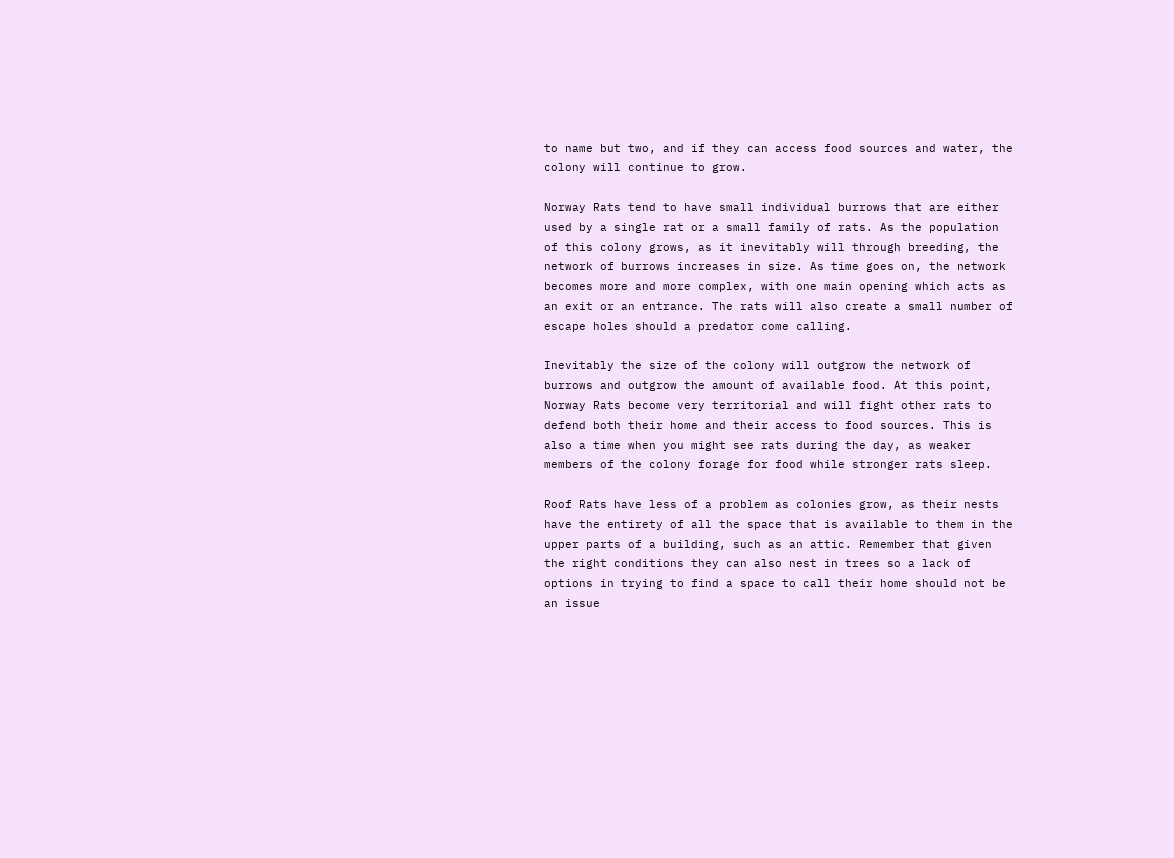to name but two, and if they can access food sources and water, the colony will continue to grow.

Norway Rats tend to have small individual burrows that are either used by a single rat or a small family of rats. As the population of this colony grows, as it inevitably will through breeding, the network of burrows increases in size. As time goes on, the network becomes more and more complex, with one main opening which acts as an exit or an entrance. The rats will also create a small number of escape holes should a predator come calling.

Inevitably the size of the colony will outgrow the network of burrows and outgrow the amount of available food. At this point, Norway Rats become very territorial and will fight other rats to defend both their home and their access to food sources. This is also a time when you might see rats during the day, as weaker members of the colony forage for food while stronger rats sleep.

Roof Rats have less of a problem as colonies grow, as their nests have the entirety of all the space that is available to them in the upper parts of a building, such as an attic. Remember that given the right conditions they can also nest in trees so a lack of options in trying to find a space to call their home should not be an issue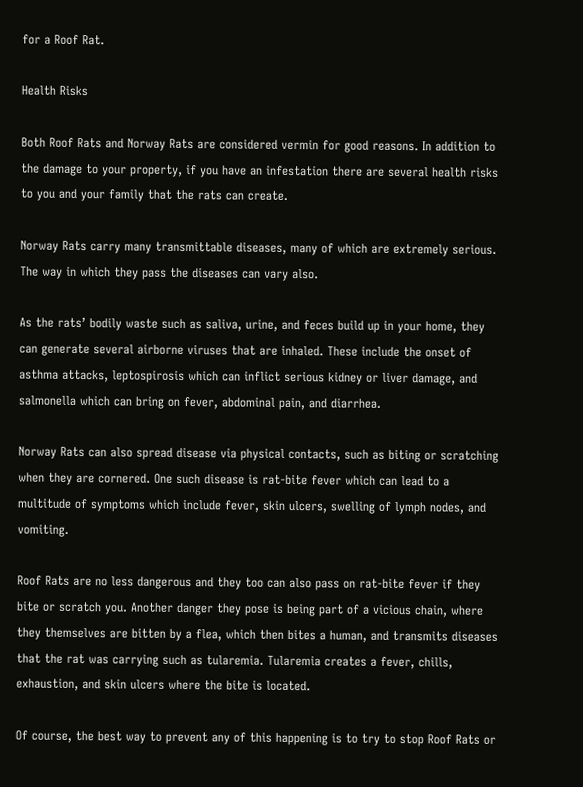for a Roof Rat.

Health Risks

Both Roof Rats and Norway Rats are considered vermin for good reasons. In addition to the damage to your property, if you have an infestation there are several health risks to you and your family that the rats can create.

Norway Rats carry many transmittable diseases, many of which are extremely serious. The way in which they pass the diseases can vary also.

As the rats’ bodily waste such as saliva, urine, and feces build up in your home, they can generate several airborne viruses that are inhaled. These include the onset of asthma attacks, leptospirosis which can inflict serious kidney or liver damage, and salmonella which can bring on fever, abdominal pain, and diarrhea.

Norway Rats can also spread disease via physical contacts, such as biting or scratching when they are cornered. One such disease is rat-bite fever which can lead to a multitude of symptoms which include fever, skin ulcers, swelling of lymph nodes, and vomiting.

Roof Rats are no less dangerous and they too can also pass on rat-bite fever if they bite or scratch you. Another danger they pose is being part of a vicious chain, where they themselves are bitten by a flea, which then bites a human, and transmits diseases that the rat was carrying such as tularemia. Tularemia creates a fever, chills, exhaustion, and skin ulcers where the bite is located.

Of course, the best way to prevent any of this happening is to try to stop Roof Rats or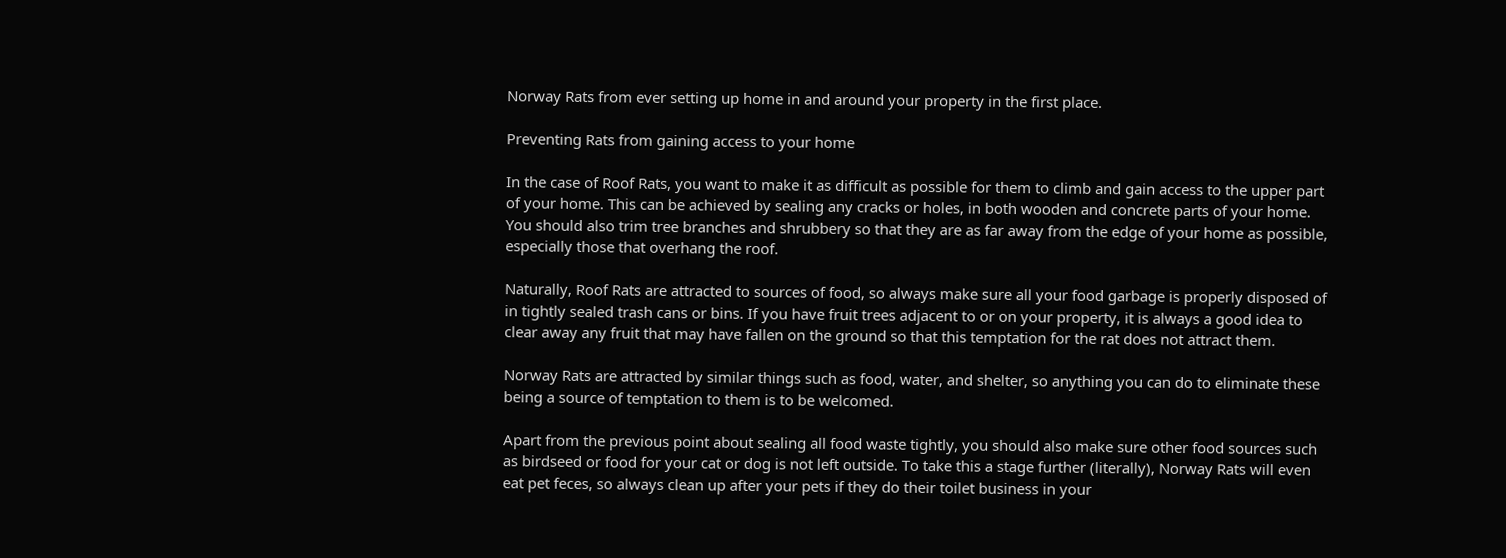Norway Rats from ever setting up home in and around your property in the first place.

Preventing Rats from gaining access to your home

In the case of Roof Rats, you want to make it as difficult as possible for them to climb and gain access to the upper part of your home. This can be achieved by sealing any cracks or holes, in both wooden and concrete parts of your home. You should also trim tree branches and shrubbery so that they are as far away from the edge of your home as possible, especially those that overhang the roof.

Naturally, Roof Rats are attracted to sources of food, so always make sure all your food garbage is properly disposed of in tightly sealed trash cans or bins. If you have fruit trees adjacent to or on your property, it is always a good idea to clear away any fruit that may have fallen on the ground so that this temptation for the rat does not attract them.

Norway Rats are attracted by similar things such as food, water, and shelter, so anything you can do to eliminate these being a source of temptation to them is to be welcomed.

Apart from the previous point about sealing all food waste tightly, you should also make sure other food sources such as birdseed or food for your cat or dog is not left outside. To take this a stage further (literally), Norway Rats will even eat pet feces, so always clean up after your pets if they do their toilet business in your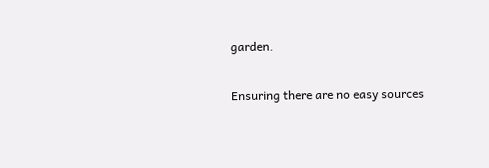garden.

Ensuring there are no easy sources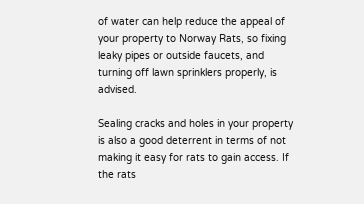of water can help reduce the appeal of your property to Norway Rats, so fixing leaky pipes or outside faucets, and turning off lawn sprinklers properly, is advised.

Sealing cracks and holes in your property is also a good deterrent in terms of not making it easy for rats to gain access. If the rats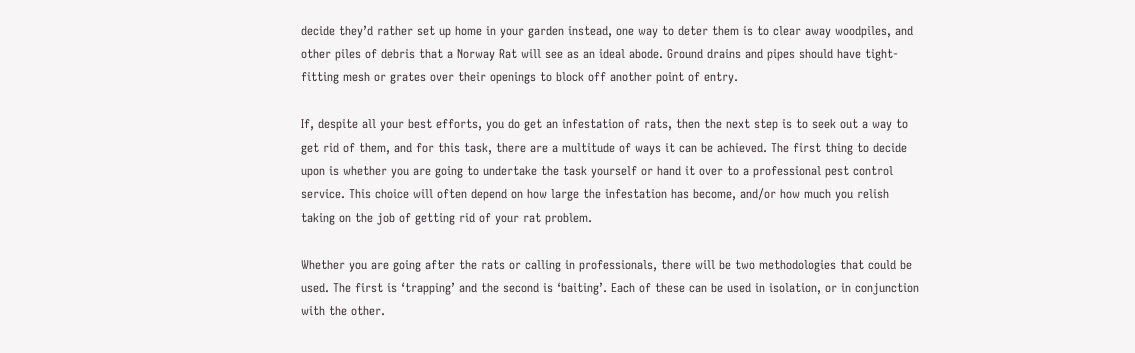decide they’d rather set up home in your garden instead, one way to deter them is to clear away woodpiles, and other piles of debris that a Norway Rat will see as an ideal abode. Ground drains and pipes should have tight-fitting mesh or grates over their openings to block off another point of entry.

If, despite all your best efforts, you do get an infestation of rats, then the next step is to seek out a way to get rid of them, and for this task, there are a multitude of ways it can be achieved. The first thing to decide upon is whether you are going to undertake the task yourself or hand it over to a professional pest control service. This choice will often depend on how large the infestation has become, and/or how much you relish taking on the job of getting rid of your rat problem.

Whether you are going after the rats or calling in professionals, there will be two methodologies that could be used. The first is ‘trapping’ and the second is ‘baiting’. Each of these can be used in isolation, or in conjunction with the other.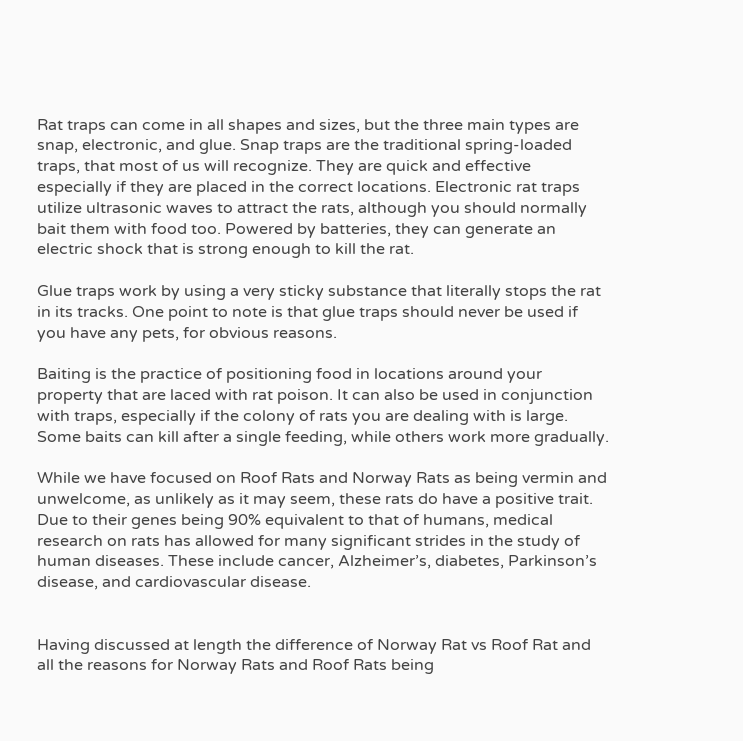Rat traps can come in all shapes and sizes, but the three main types are snap, electronic, and glue. Snap traps are the traditional spring-loaded traps, that most of us will recognize. They are quick and effective especially if they are placed in the correct locations. Electronic rat traps utilize ultrasonic waves to attract the rats, although you should normally bait them with food too. Powered by batteries, they can generate an electric shock that is strong enough to kill the rat.

Glue traps work by using a very sticky substance that literally stops the rat in its tracks. One point to note is that glue traps should never be used if you have any pets, for obvious reasons.

Baiting is the practice of positioning food in locations around your property that are laced with rat poison. It can also be used in conjunction with traps, especially if the colony of rats you are dealing with is large. Some baits can kill after a single feeding, while others work more gradually.

While we have focused on Roof Rats and Norway Rats as being vermin and unwelcome, as unlikely as it may seem, these rats do have a positive trait. Due to their genes being 90% equivalent to that of humans, medical research on rats has allowed for many significant strides in the study of human diseases. These include cancer, Alzheimer’s, diabetes, Parkinson’s disease, and cardiovascular disease.


Having discussed at length the difference of Norway Rat vs Roof Rat and all the reasons for Norway Rats and Roof Rats being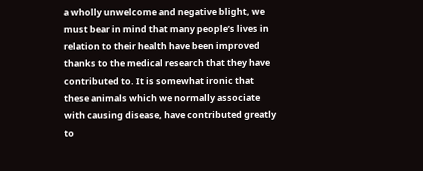a wholly unwelcome and negative blight, we must bear in mind that many people’s lives in relation to their health have been improved thanks to the medical research that they have contributed to. It is somewhat ironic that these animals which we normally associate with causing disease, have contributed greatly to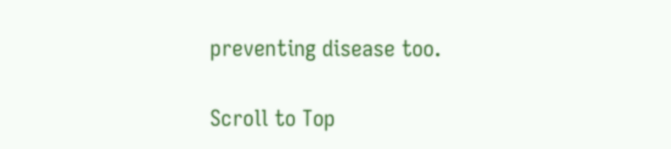preventing disease too.

Scroll to Top